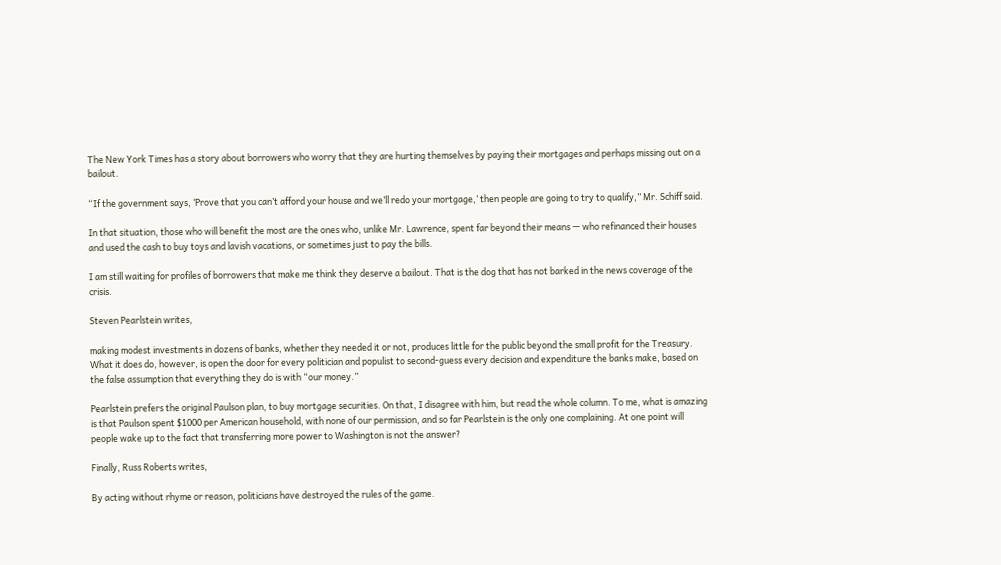The New York Times has a story about borrowers who worry that they are hurting themselves by paying their mortgages and perhaps missing out on a bailout.

“If the government says, ‘Prove that you can’t afford your house and we’ll redo your mortgage,’ then people are going to try to qualify,” Mr. Schiff said.

In that situation, those who will benefit the most are the ones who, unlike Mr. Lawrence, spent far beyond their means — who refinanced their houses and used the cash to buy toys and lavish vacations, or sometimes just to pay the bills.

I am still waiting for profiles of borrowers that make me think they deserve a bailout. That is the dog that has not barked in the news coverage of the crisis.

Steven Pearlstein writes,

making modest investments in dozens of banks, whether they needed it or not, produces little for the public beyond the small profit for the Treasury. What it does do, however, is open the door for every politician and populist to second-guess every decision and expenditure the banks make, based on the false assumption that everything they do is with “our money.”

Pearlstein prefers the original Paulson plan, to buy mortgage securities. On that, I disagree with him, but read the whole column. To me, what is amazing is that Paulson spent $1000 per American household, with none of our permission, and so far Pearlstein is the only one complaining. At one point will people wake up to the fact that transferring more power to Washington is not the answer?

Finally, Russ Roberts writes,

By acting without rhyme or reason, politicians have destroyed the rules of the game.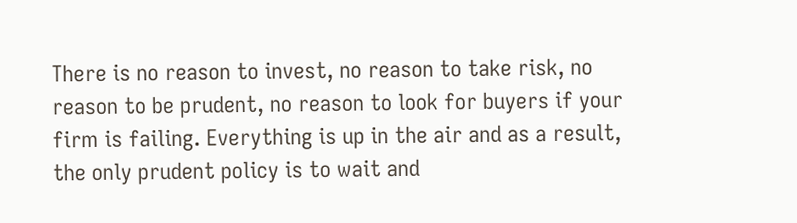There is no reason to invest, no reason to take risk, no reason to be prudent, no reason to look for buyers if your firm is failing. Everything is up in the air and as a result, the only prudent policy is to wait and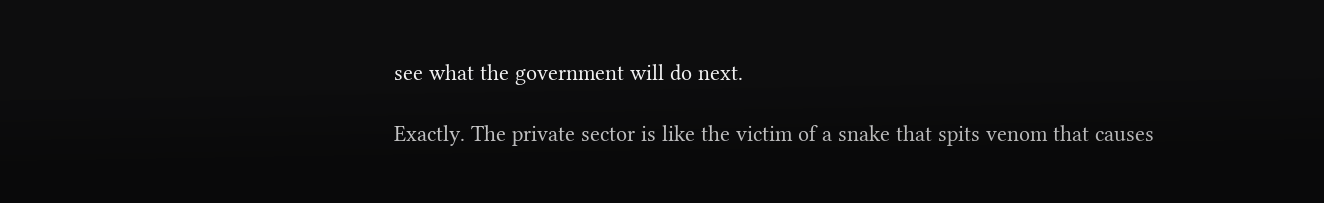see what the government will do next.

Exactly. The private sector is like the victim of a snake that spits venom that causes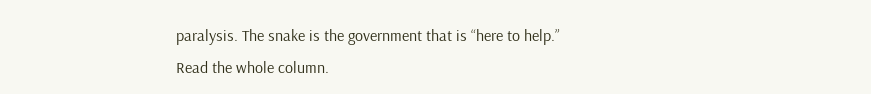paralysis. The snake is the government that is “here to help.” Read the whole column.